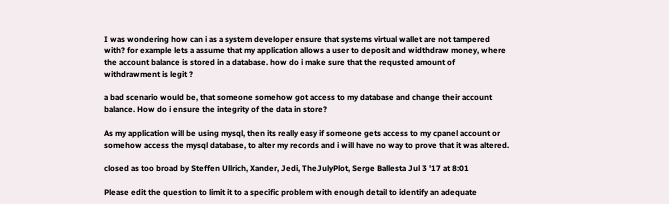I was wondering how can i as a system developer ensure that systems virtual wallet are not tampered with? for example lets a assume that my application allows a user to deposit and widthdraw money, where the account balance is stored in a database. how do i make sure that the requsted amount of withdrawment is legit ?

a bad scenario would be, that someone somehow got access to my database and change their account balance. How do i ensure the integrity of the data in store?

As my application will be using mysql, then its really easy if someone gets access to my cpanel account or somehow access the mysql database, to alter my records and i will have no way to prove that it was altered.

closed as too broad by Steffen Ullrich, Xander, Jedi, TheJulyPlot, Serge Ballesta Jul 3 '17 at 8:01

Please edit the question to limit it to a specific problem with enough detail to identify an adequate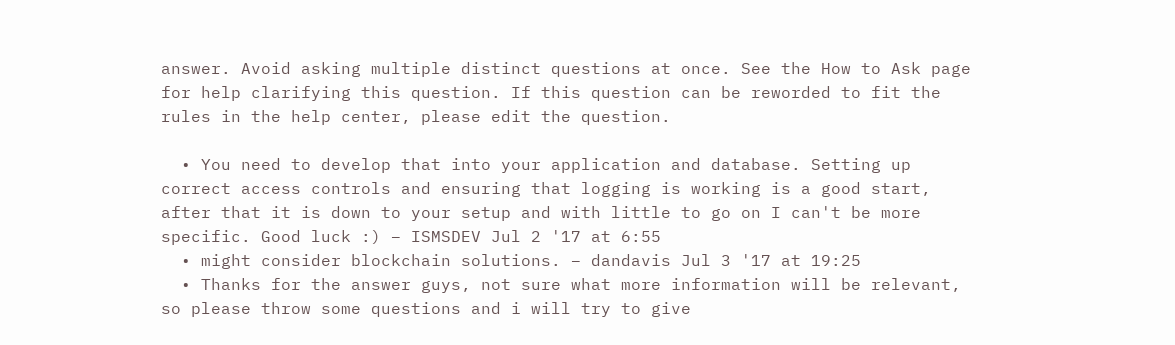answer. Avoid asking multiple distinct questions at once. See the How to Ask page for help clarifying this question. If this question can be reworded to fit the rules in the help center, please edit the question.

  • You need to develop that into your application and database. Setting up correct access controls and ensuring that logging is working is a good start, after that it is down to your setup and with little to go on I can't be more specific. Good luck :) – ISMSDEV Jul 2 '17 at 6:55
  • might consider blockchain solutions. – dandavis Jul 3 '17 at 19:25
  • Thanks for the answer guys, not sure what more information will be relevant, so please throw some questions and i will try to give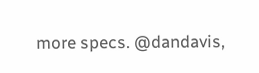more specs. @dandavis,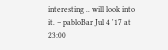interesting .. will look into it. – pabloBar Jul 4 '17 at 23:00